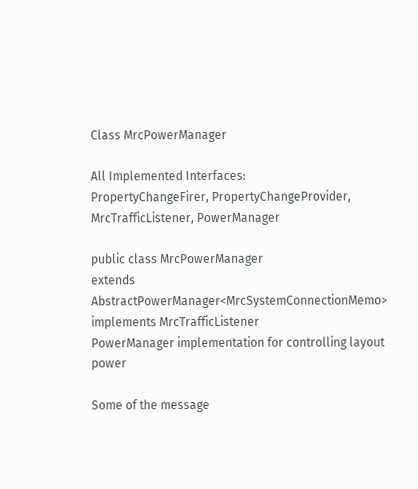Class MrcPowerManager

All Implemented Interfaces:
PropertyChangeFirer, PropertyChangeProvider, MrcTrafficListener, PowerManager

public class MrcPowerManager
extends AbstractPowerManager<MrcSystemConnectionMemo>
implements MrcTrafficListener
PowerManager implementation for controlling layout power

Some of the message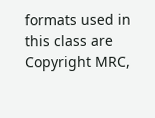formats used in this class are Copyright MRC,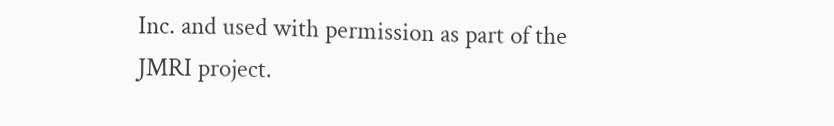Inc. and used with permission as part of the JMRI project.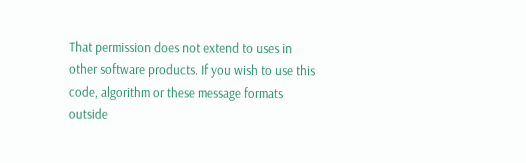That permission does not extend to uses in other software products. If you wish to use this code, algorithm or these message formats outside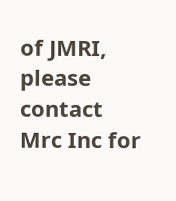of JMRI, please contact Mrc Inc for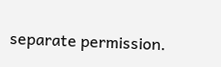separate permission.